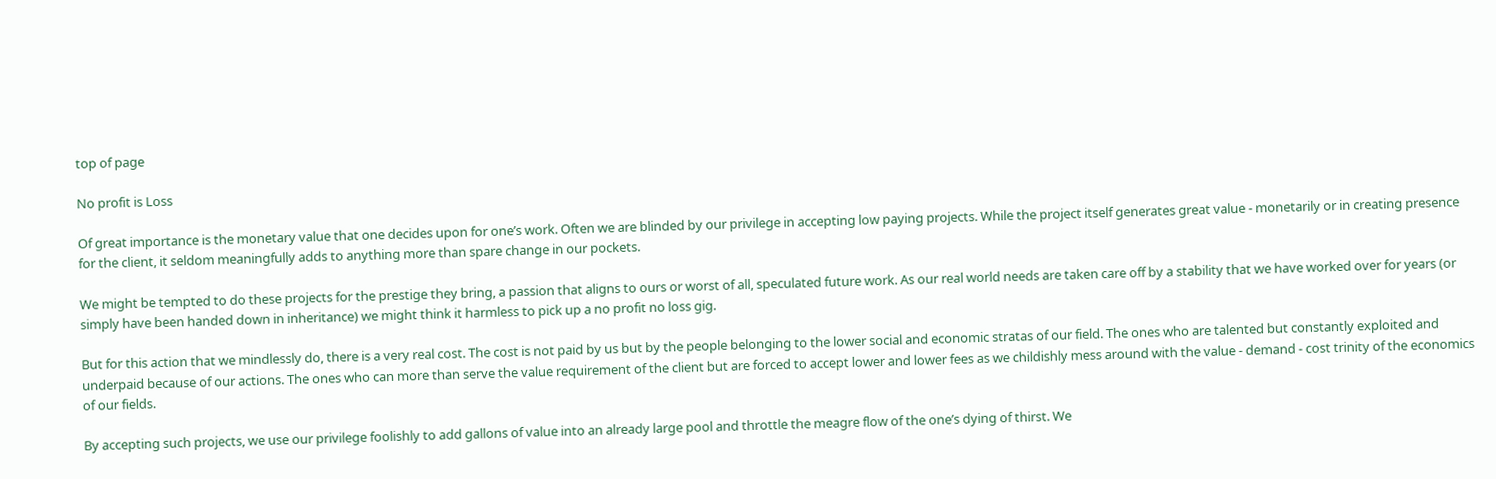top of page

No profit is Loss

Of great importance is the monetary value that one decides upon for one’s work. Often we are blinded by our privilege in accepting low paying projects. While the project itself generates great value - monetarily or in creating presence for the client, it seldom meaningfully adds to anything more than spare change in our pockets.

We might be tempted to do these projects for the prestige they bring, a passion that aligns to ours or worst of all, speculated future work. As our real world needs are taken care off by a stability that we have worked over for years (or simply have been handed down in inheritance) we might think it harmless to pick up a no profit no loss gig.

But for this action that we mindlessly do, there is a very real cost. The cost is not paid by us but by the people belonging to the lower social and economic stratas of our field. The ones who are talented but constantly exploited and underpaid because of our actions. The ones who can more than serve the value requirement of the client but are forced to accept lower and lower fees as we childishly mess around with the value - demand - cost trinity of the economics of our fields.

By accepting such projects, we use our privilege foolishly to add gallons of value into an already large pool and throttle the meagre flow of the one’s dying of thirst. We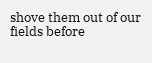shove them out of our fields before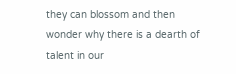they can blossom and then wonder why there is a dearth of talent in our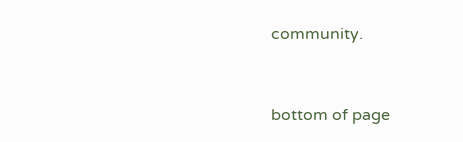community.


bottom of page